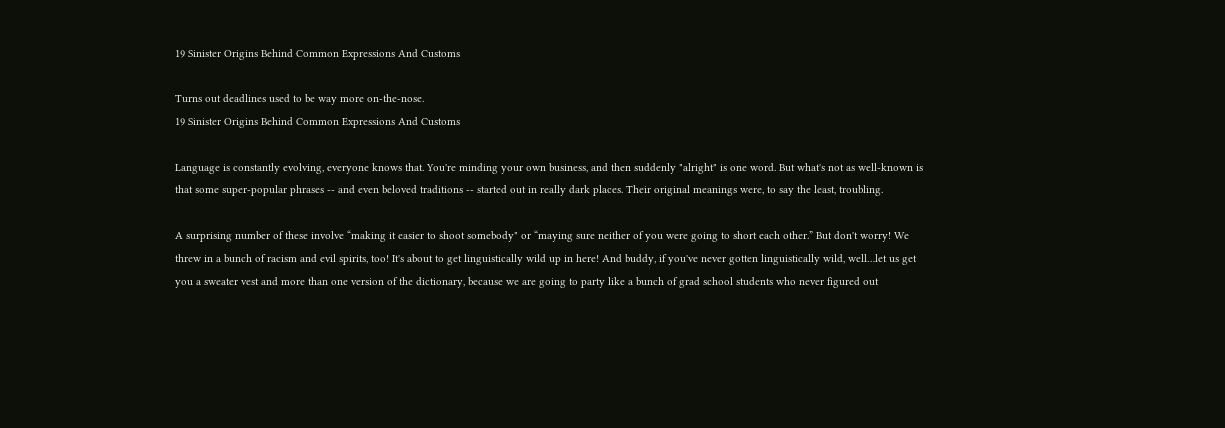19 Sinister Origins Behind Common Expressions And Customs

Turns out deadlines used to be way more on-the-nose.
19 Sinister Origins Behind Common Expressions And Customs

Language is constantly evolving, everyone knows that. You're minding your own business, and then suddenly "alright" is one word. But what's not as well-known is that some super-popular phrases -- and even beloved traditions -- started out in really dark places. Their original meanings were, to say the least, troubling.

A surprising number of these involve “making it easier to shoot somebody" or “maying sure neither of you were going to short each other.” But don't worry! We threw in a bunch of racism and evil spirits, too! It's about to get linguistically wild up in here! And buddy, if you've never gotten linguistically wild, well…let us get you a sweater vest and more than one version of the dictionary, because we are going to party like a bunch of grad school students who never figured out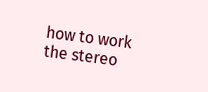how to work the stereo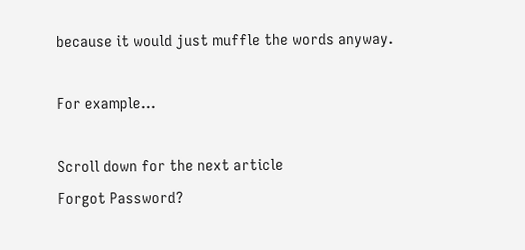because it would just muffle the words anyway.

For example...

Scroll down for the next article
Forgot Password?